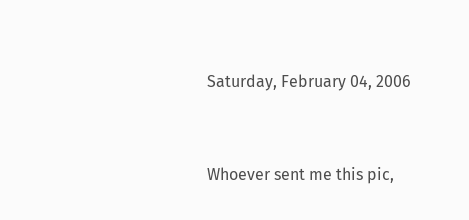Saturday, February 04, 2006


Whoever sent me this pic,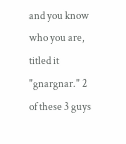and you know who you are, titled it "gnargnar." 2 of these 3 guys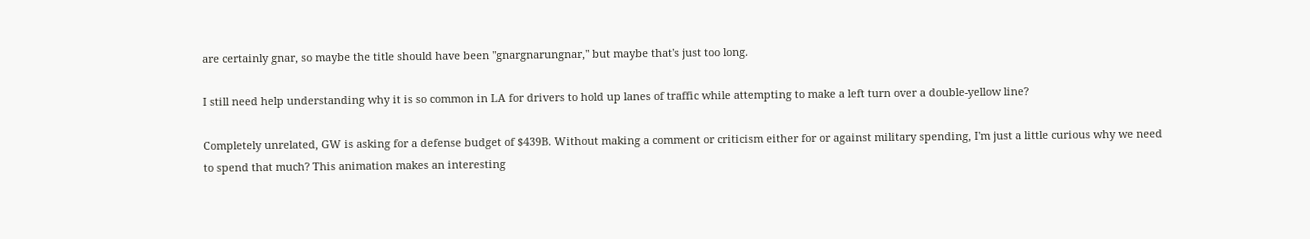are certainly gnar, so maybe the title should have been "gnargnarungnar," but maybe that's just too long.

I still need help understanding why it is so common in LA for drivers to hold up lanes of traffic while attempting to make a left turn over a double-yellow line?

Completely unrelated, GW is asking for a defense budget of $439B. Without making a comment or criticism either for or against military spending, I'm just a little curious why we need to spend that much? This animation makes an interesting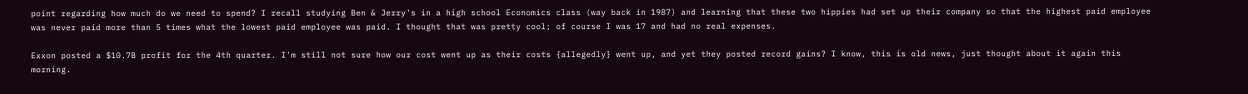point regarding how much do we need to spend? I recall studying Ben & Jerry's in a high school Economics class (way back in 1987) and learning that these two hippies had set up their company so that the highest paid employee was never paid more than 5 times what the lowest paid employee was paid. I thought that was pretty cool; of course I was 17 and had no real expenses.

Exxon posted a $10.7B profit for the 4th quarter. I'm still not sure how our cost went up as their costs {allegedly} went up, and yet they posted record gains? I know, this is old news, just thought about it again this morning.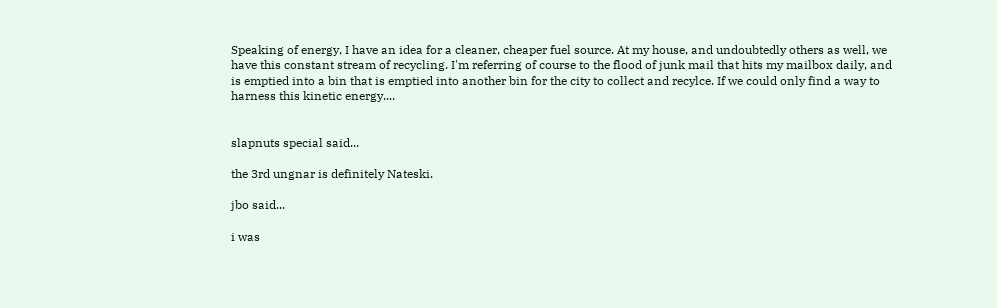Speaking of energy, I have an idea for a cleaner, cheaper fuel source. At my house, and undoubtedly others as well, we have this constant stream of recycling. I'm referring of course to the flood of junk mail that hits my mailbox daily, and is emptied into a bin that is emptied into another bin for the city to collect and recylce. If we could only find a way to harness this kinetic energy....


slapnuts special said...

the 3rd ungnar is definitely Nateski.

jbo said...

i was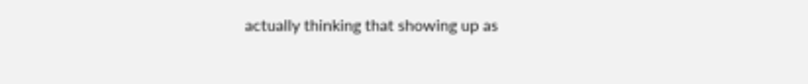actually thinking that showing up as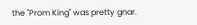the "Prom King" was pretty gnar.